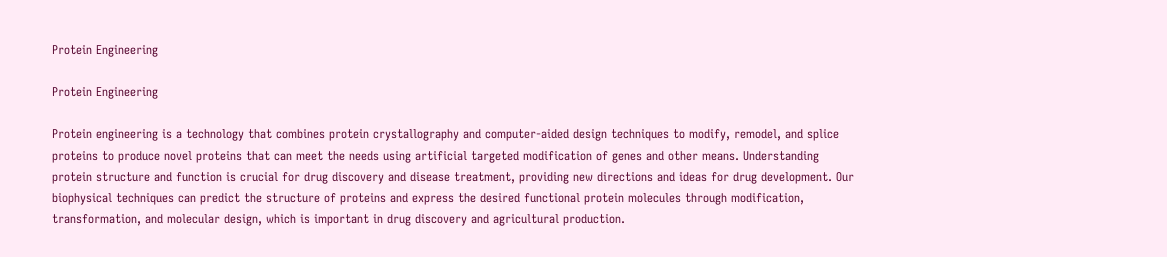Protein Engineering

Protein Engineering

Protein engineering is a technology that combines protein crystallography and computer-aided design techniques to modify, remodel, and splice proteins to produce novel proteins that can meet the needs using artificial targeted modification of genes and other means. Understanding protein structure and function is crucial for drug discovery and disease treatment, providing new directions and ideas for drug development. Our biophysical techniques can predict the structure of proteins and express the desired functional protein molecules through modification, transformation, and molecular design, which is important in drug discovery and agricultural production.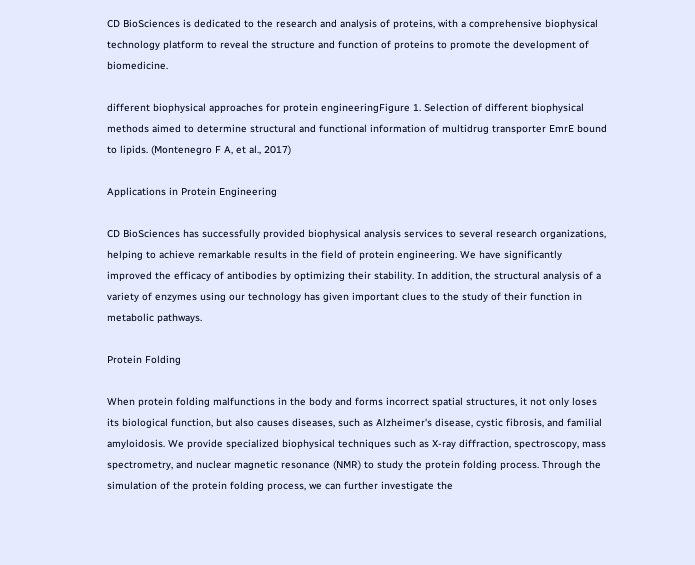CD BioSciences is dedicated to the research and analysis of proteins, with a comprehensive biophysical technology platform to reveal the structure and function of proteins to promote the development of biomedicine.

different biophysical approaches for protein engineeringFigure 1. Selection of different biophysical methods aimed to determine structural and functional information of multidrug transporter EmrE bound to lipids. (Montenegro F A, et al., 2017)

Applications in Protein Engineering

CD BioSciences has successfully provided biophysical analysis services to several research organizations, helping to achieve remarkable results in the field of protein engineering. We have significantly improved the efficacy of antibodies by optimizing their stability. In addition, the structural analysis of a variety of enzymes using our technology has given important clues to the study of their function in metabolic pathways.

Protein Folding

When protein folding malfunctions in the body and forms incorrect spatial structures, it not only loses its biological function, but also causes diseases, such as Alzheimer's disease, cystic fibrosis, and familial amyloidosis. We provide specialized biophysical techniques such as X-ray diffraction, spectroscopy, mass spectrometry, and nuclear magnetic resonance (NMR) to study the protein folding process. Through the simulation of the protein folding process, we can further investigate the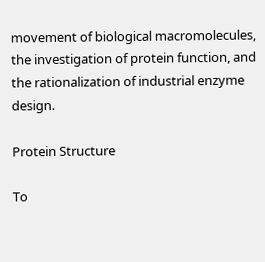movement of biological macromolecules, the investigation of protein function, and the rationalization of industrial enzyme design.

Protein Structure

To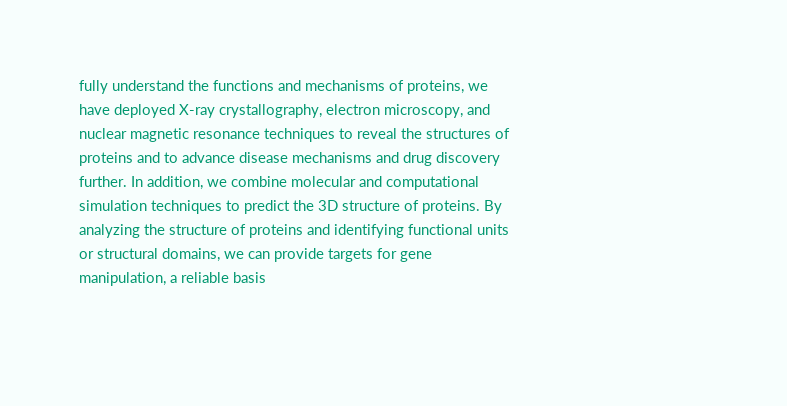fully understand the functions and mechanisms of proteins, we have deployed X-ray crystallography, electron microscopy, and nuclear magnetic resonance techniques to reveal the structures of proteins and to advance disease mechanisms and drug discovery further. In addition, we combine molecular and computational simulation techniques to predict the 3D structure of proteins. By analyzing the structure of proteins and identifying functional units or structural domains, we can provide targets for gene manipulation, a reliable basis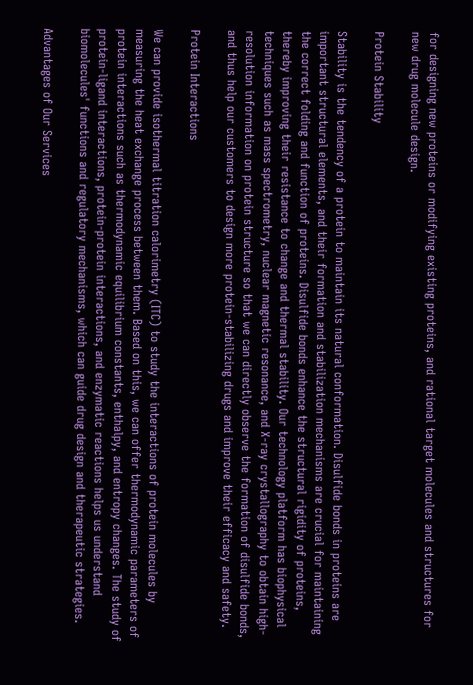for designing new proteins or modifying existing proteins, and rational target molecules and structures for new drug molecule design.

Protein Stability

Stability is the tendency of a protein to maintain its natural conformation. Disulfide bonds in proteins are important structural elements, and their formation and stabilization mechanisms are crucial for maintaining the correct folding and function of proteins. Disulfide bonds enhance the structural rigidity of proteins, thereby improving their resistance to change and thermal stability. Our technology platform has biophysical techniques such as mass spectrometry, nuclear magnetic resonance, and X-ray crystallography to obtain high-resolution information on protein structure so that we can directly observe the formation of disulfide bonds, and thus help our customers to design more protein-stabilizing drugs and improve their efficacy and safety.

Protein Interactions

We can provide isothermal titration calorimetry (ITC) to study the interactions of protein molecules by measuring the heat exchange process between them. Based on this, we can offer thermodynamic parameters of protein interactions such as thermodynamic equilibrium constants, enthalpy, and entropy changes. The study of protein-ligand interactions, protein-protein interactions, and enzymatic reactions helps us understand biomolecules' functions and regulatory mechanisms, which can guide drug design and therapeutic strategies.

Advantages of Our Services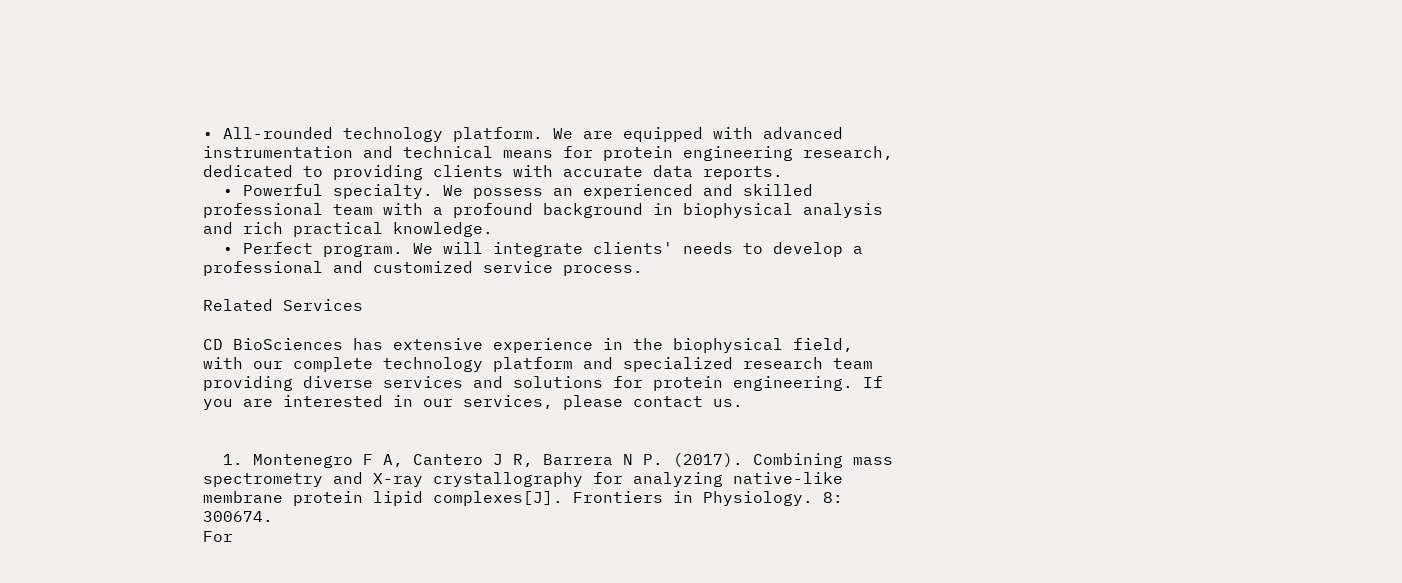• All-rounded technology platform. We are equipped with advanced instrumentation and technical means for protein engineering research, dedicated to providing clients with accurate data reports.
  • Powerful specialty. We possess an experienced and skilled professional team with a profound background in biophysical analysis and rich practical knowledge.
  • Perfect program. We will integrate clients' needs to develop a professional and customized service process.

Related Services

CD BioSciences has extensive experience in the biophysical field, with our complete technology platform and specialized research team providing diverse services and solutions for protein engineering. If you are interested in our services, please contact us.


  1. Montenegro F A, Cantero J R, Barrera N P. (2017). Combining mass spectrometry and X-ray crystallography for analyzing native-like membrane protein lipid complexes[J]. Frontiers in Physiology. 8: 300674.
For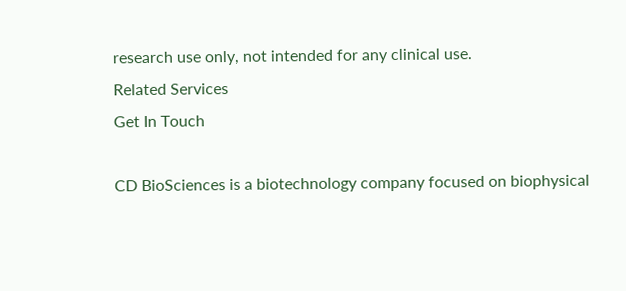research use only, not intended for any clinical use.
Related Services
Get In Touch

CD BioSciences is a biotechnology company focused on biophysical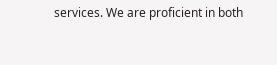services. We are proficient in both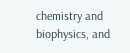chemistry and biophysics, and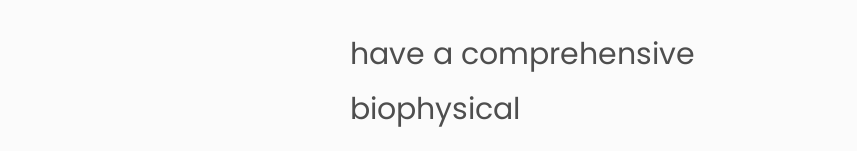have a comprehensive biophysical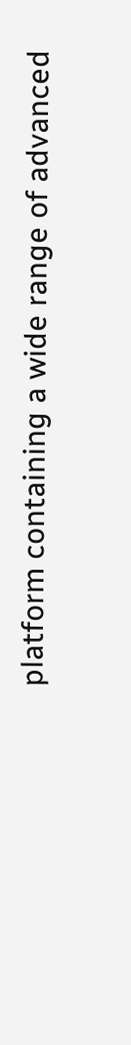platform containing a wide range of advanced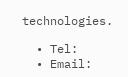technologies.

  • Tel:
  • Email: